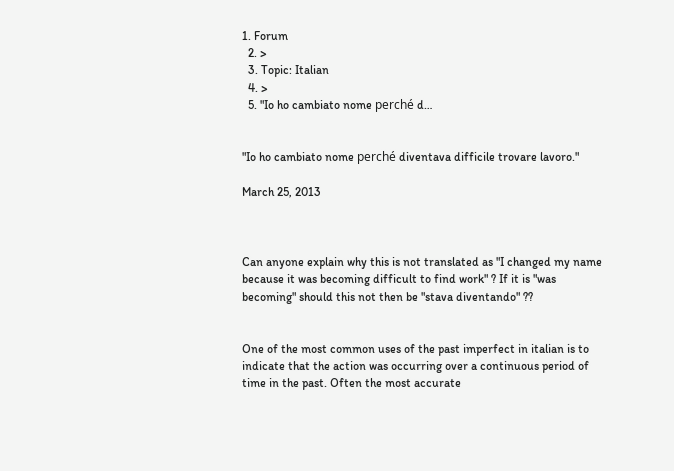1. Forum
  2. >
  3. Topic: Italian
  4. >
  5. "Io ho cambiato nome perché d…


"Io ho cambiato nome perché diventava difficile trovare lavoro."

March 25, 2013



Can anyone explain why this is not translated as "I changed my name because it was becoming difficult to find work" ? If it is "was becoming" should this not then be "stava diventando" ??


One of the most common uses of the past imperfect in italian is to indicate that the action was occurring over a continuous period of time in the past. Often the most accurate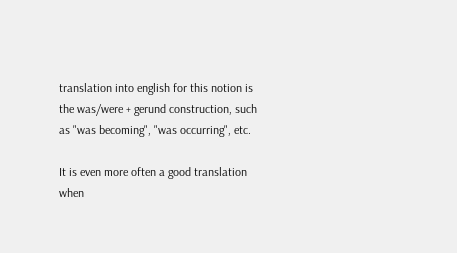translation into english for this notion is the was/were + gerund construction, such as "was becoming", "was occurring", etc.

It is even more often a good translation when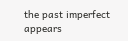the past imperfect appears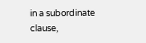in a subordinate clause,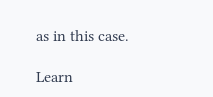as in this case.

Learn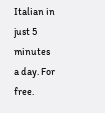Italian in just 5 minutes a day. For free.